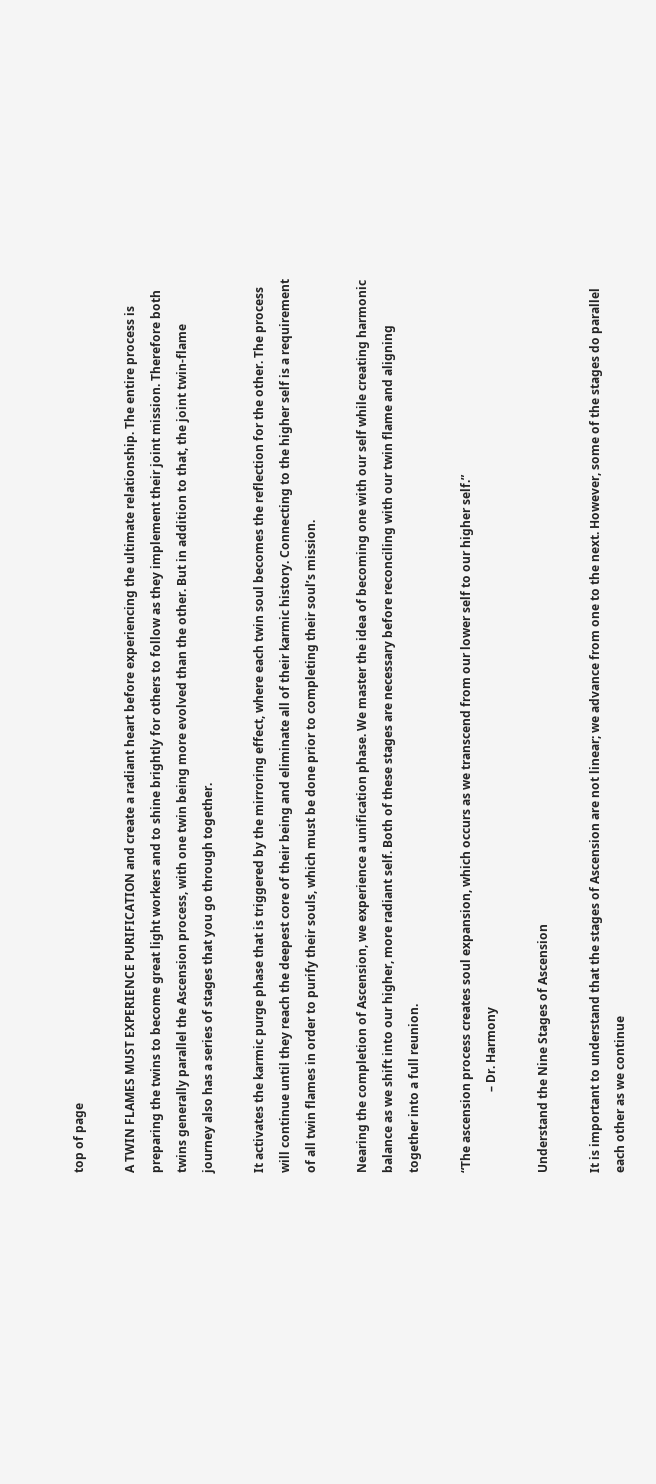top of page

A TWIN FLAMES MUST EXPERIENCE PURIFICATION and create a radiant heart before experiencing the ultimate relationship. The entire process is preparing the twins to become great light workers and to shine brightly for others to follow as they implement their joint mission. Therefore both twins generally parallel the Ascension process, with one twin being more evolved than the other. But in addition to that, the joint twin-flame journey also has a series of stages that you go through together.

It activates the karmic purge phase that is triggered by the mirroring effect, where each twin soul becomes the reflection for the other. The process will continue until they reach the deepest core of their being and eliminate all of their karmic history. Connecting to the higher self is a requirement of all twin flames in order to purify their souls, which must be done prior to completing their soul’s mission.

Nearing the completion of Ascension, we experience a unification phase. We master the idea of becoming one with our self while creating harmonic balance as we shift into our higher, more radiant self. Both of these stages are necessary before reconciling with our twin flame and aligning together into a full reunion.

“The ascension process creates soul expansion, which occurs as we transcend from our lower self to our higher self.”
                           – Dr. Harmony

Understand the Nine Stages of Ascension

It is important to understand that the stages of Ascension are not linear; we advance from one to the next. However, some of the stages do parallel each other as we continue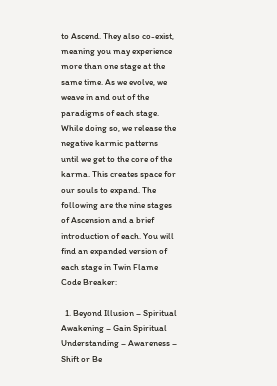to Ascend. They also co-exist, meaning you may experience more than one stage at the same time. As we evolve, we weave in and out of the paradigms of each stage. While doing so, we release the negative karmic patterns until we get to the core of the karma. This creates space for our souls to expand. The following are the nine stages of Ascension and a brief introduction of each. You will find an expanded version of each stage in Twin Flame Code Breaker:

  1. Beyond Illusion – Spiritual Awakening – Gain Spiritual Understanding – Awareness – Shift or Be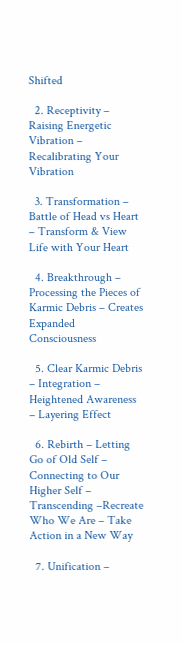Shifted

  2. Receptivity – Raising Energetic Vibration – Recalibrating Your Vibration

  3. Transformation – Battle of Head vs Heart – Transform & View Life with Your Heart

  4. Breakthrough – Processing the Pieces of Karmic Debris – Creates Expanded Consciousness

  5. Clear Karmic Debris – Integration – Heightened Awareness – Layering Effect

  6. Rebirth – Letting Go of Old Self – Connecting to Our Higher Self – Transcending –Recreate Who We Are – Take Action in a New Way

  7. Unification –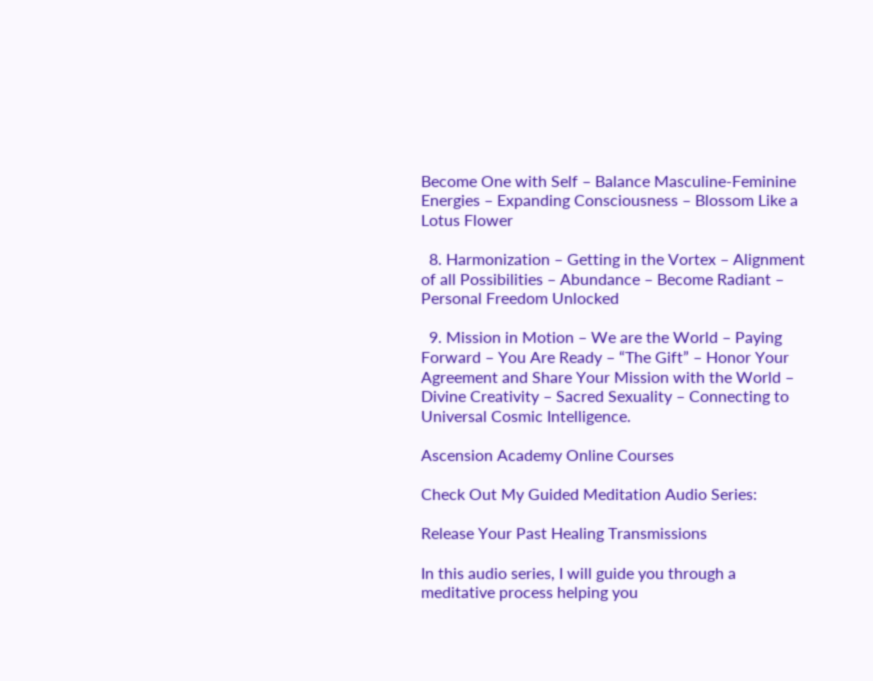Become One with Self – Balance Masculine-Feminine Energies – Expanding Consciousness – Blossom Like a Lotus Flower

  8. Harmonization – Getting in the Vortex – Alignment of all Possibilities – Abundance – Become Radiant – Personal Freedom Unlocked

  9. Mission in Motion – We are the World – Paying Forward – You Are Ready – “The Gift” – Honor Your Agreement and Share Your Mission with the World – Divine Creativity – Sacred Sexuality – Connecting to Universal Cosmic Intelligence.

Ascension Academy Online Courses

Check Out My Guided Meditation Audio Series:

Release Your Past Healing Transmissions

In this audio series, I will guide you through a meditative process helping you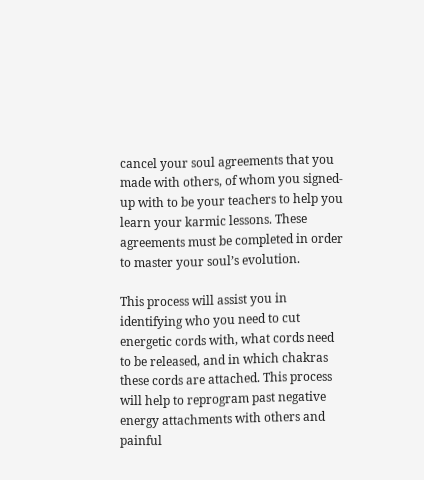cancel your soul agreements that you made with others, of whom you signed-up with to be your teachers to help you learn your karmic lessons. These agreements must be completed in order to master your soul’s evolution.

This process will assist you in identifying who you need to cut energetic cords with, what cords need to be released, and in which chakras these cords are attached. This process will help to reprogram past negative energy attachments with others and painful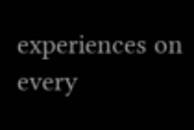experiences on every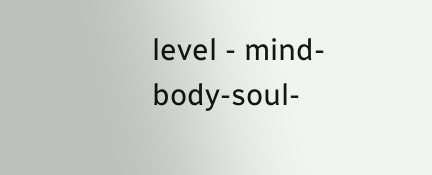level - mind- body-soul-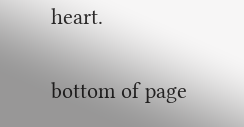heart.

bottom of page